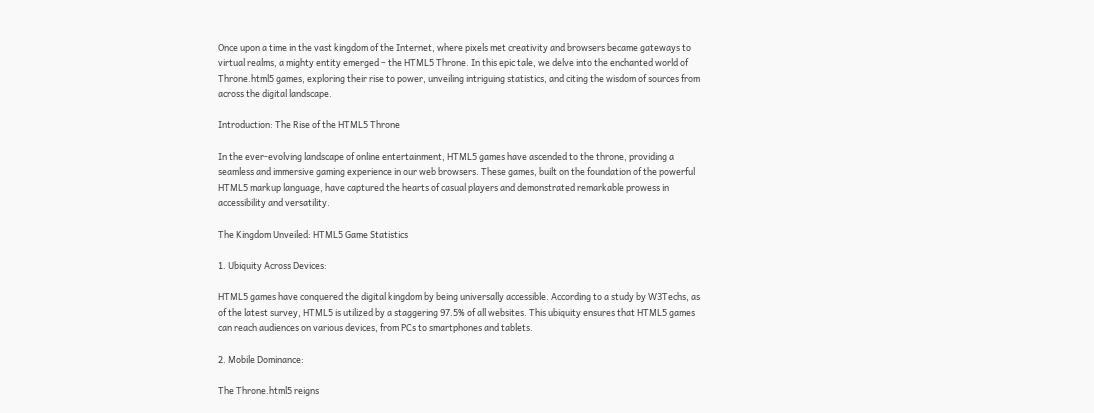Once upon a time in the vast kingdom of the Internet, where pixels met creativity and browsers became gateways to virtual realms, a mighty entity emerged – the HTML5 Throne. In this epic tale, we delve into the enchanted world of Throne.html5 games, exploring their rise to power, unveiling intriguing statistics, and citing the wisdom of sources from across the digital landscape.

Introduction: The Rise of the HTML5 Throne

In the ever-evolving landscape of online entertainment, HTML5 games have ascended to the throne, providing a seamless and immersive gaming experience in our web browsers. These games, built on the foundation of the powerful HTML5 markup language, have captured the hearts of casual players and demonstrated remarkable prowess in accessibility and versatility.

The Kingdom Unveiled: HTML5 Game Statistics

1. Ubiquity Across Devices:

HTML5 games have conquered the digital kingdom by being universally accessible. According to a study by W3Techs, as of the latest survey, HTML5 is utilized by a staggering 97.5% of all websites. This ubiquity ensures that HTML5 games can reach audiences on various devices, from PCs to smartphones and tablets.

2. Mobile Dominance:

The Throne.html5 reigns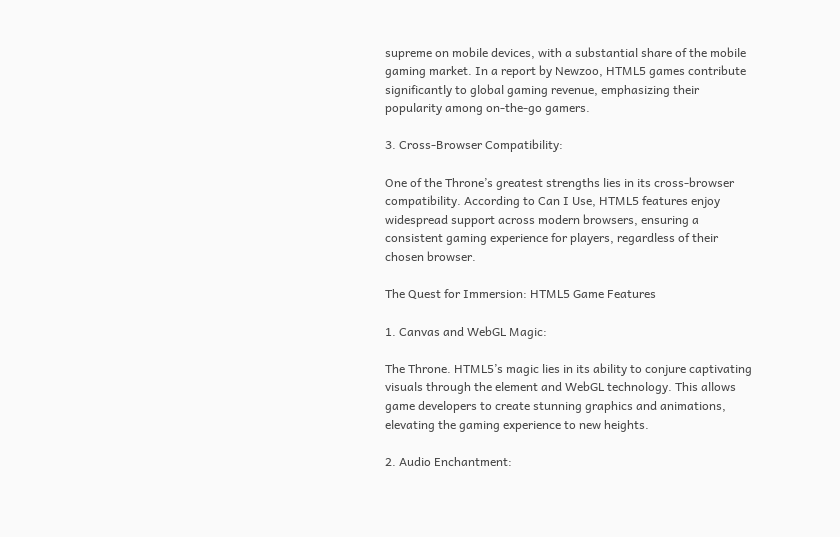supreme on mobile devices, with a substantial share of the mobile gaming market. In a report by Newzoo, HTML5 games contribute significantly to global gaming revenue, emphasizing their popularity among on-the-go gamers.

3. Cross-Browser Compatibility:

One of the Throne’s greatest strengths lies in its cross-browser compatibility. According to Can I Use, HTML5 features enjoy widespread support across modern browsers, ensuring a consistent gaming experience for players, regardless of their chosen browser.

The Quest for Immersion: HTML5 Game Features

1. Canvas and WebGL Magic:

The Throne. HTML5’s magic lies in its ability to conjure captivating visuals through the element and WebGL technology. This allows game developers to create stunning graphics and animations, elevating the gaming experience to new heights.

2. Audio Enchantment: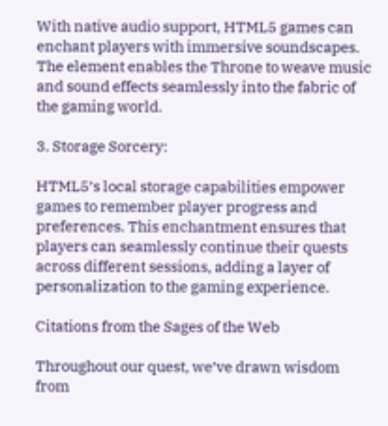With native audio support, HTML5 games can enchant players with immersive soundscapes. The element enables the Throne to weave music and sound effects seamlessly into the fabric of the gaming world.

3. Storage Sorcery:

HTML5’s local storage capabilities empower games to remember player progress and preferences. This enchantment ensures that players can seamlessly continue their quests across different sessions, adding a layer of personalization to the gaming experience.

Citations from the Sages of the Web

Throughout our quest, we’ve drawn wisdom from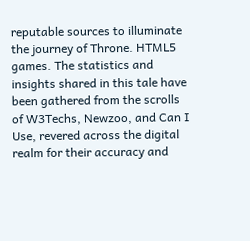reputable sources to illuminate the journey of Throne. HTML5 games. The statistics and insights shared in this tale have been gathered from the scrolls of W3Techs, Newzoo, and Can I Use, revered across the digital realm for their accuracy and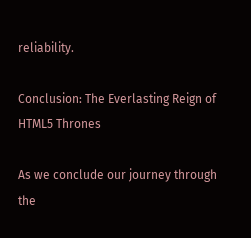reliability.

Conclusion: The Everlasting Reign of HTML5 Thrones

As we conclude our journey through the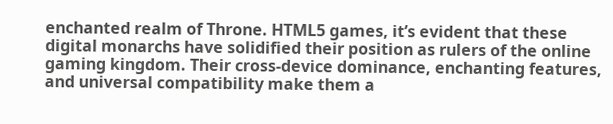enchanted realm of Throne. HTML5 games, it’s evident that these digital monarchs have solidified their position as rulers of the online gaming kingdom. Their cross-device dominance, enchanting features, and universal compatibility make them a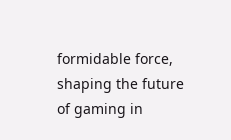formidable force, shaping the future of gaming in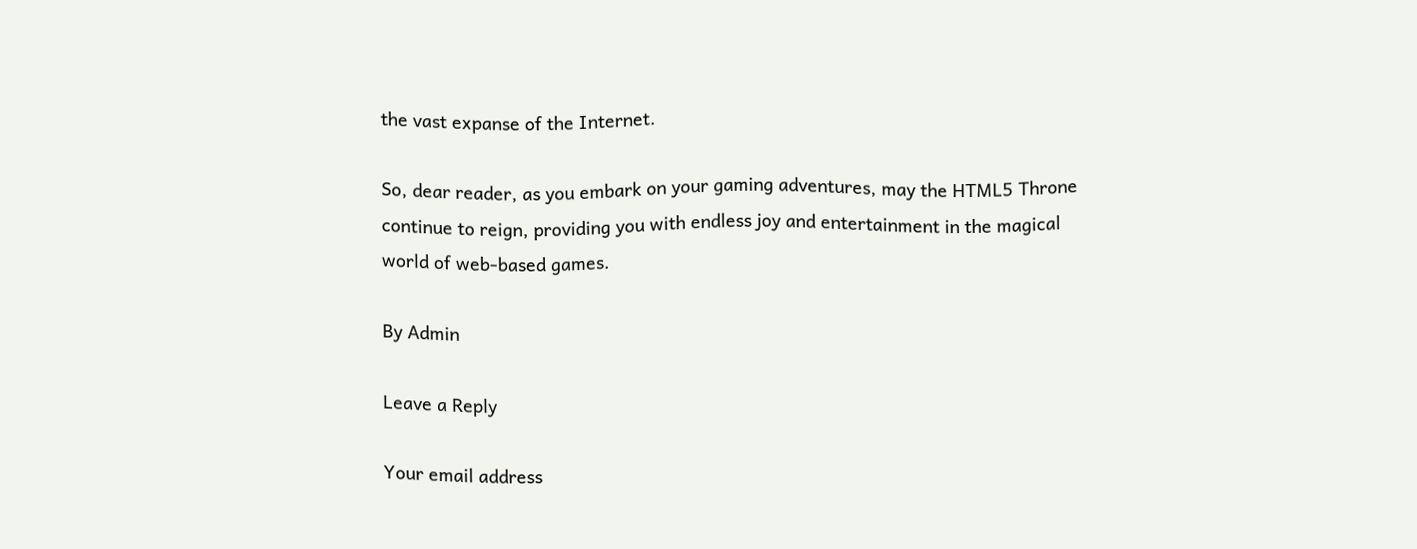the vast expanse of the Internet.

So, dear reader, as you embark on your gaming adventures, may the HTML5 Throne continue to reign, providing you with endless joy and entertainment in the magical world of web-based games.

By Admin

Leave a Reply

Your email address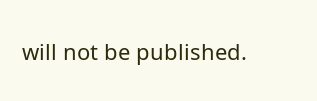will not be published.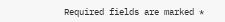Required fields are marked *